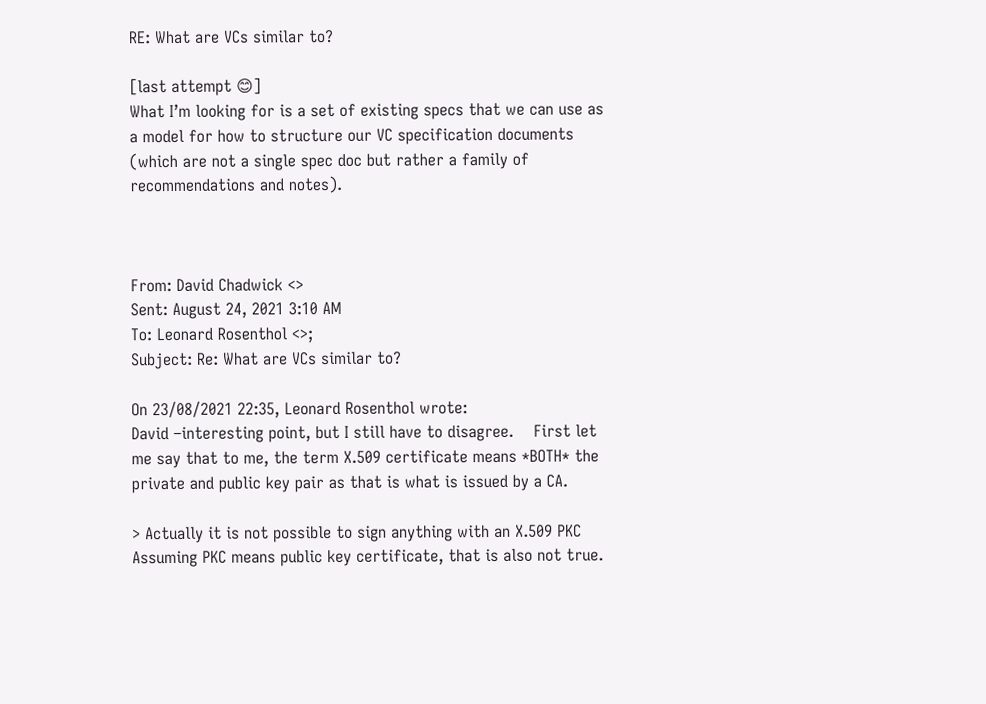RE: What are VCs similar to?

[last attempt 😊]
What I’m looking for is a set of existing specs that we can use as a model for how to structure our VC specification documents (which are not a single spec doc but rather a family of recommendations and notes).



From: David Chadwick <>
Sent: August 24, 2021 3:10 AM
To: Leonard Rosenthol <>;
Subject: Re: What are VCs similar to?

On 23/08/2021 22:35, Leonard Rosenthol wrote:
David –interesting point, but I still have to disagree.    First let me say that to me, the term X.509 certificate means *BOTH* the private and public key pair as that is what is issued by a CA.

> Actually it is not possible to sign anything with an X.509 PKC
Assuming PKC means public key certificate, that is also not true.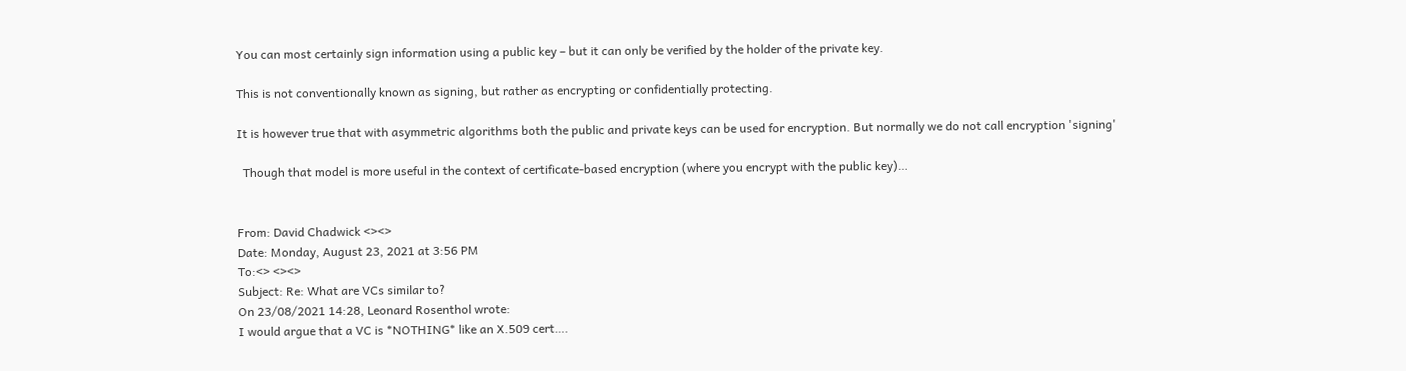You can most certainly sign information using a public key – but it can only be verified by the holder of the private key.

This is not conventionally known as signing, but rather as encrypting or confidentially protecting.

It is however true that with asymmetric algorithms both the public and private keys can be used for encryption. But normally we do not call encryption 'signing'

  Though that model is more useful in the context of certificate-based encryption (where you encrypt with the public key)…


From: David Chadwick <><>
Date: Monday, August 23, 2021 at 3:56 PM
To:<> <><>
Subject: Re: What are VCs similar to?
On 23/08/2021 14:28, Leonard Rosenthol wrote:
I would argue that a VC is *NOTHING* like an X.509 cert….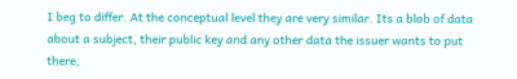I beg to differ. At the conceptual level they are very similar. Its a blob of data about a subject, their public key and any other data the issuer wants to put there,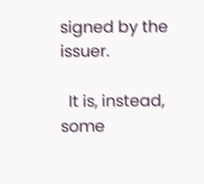signed by the issuer.

  It is, instead, some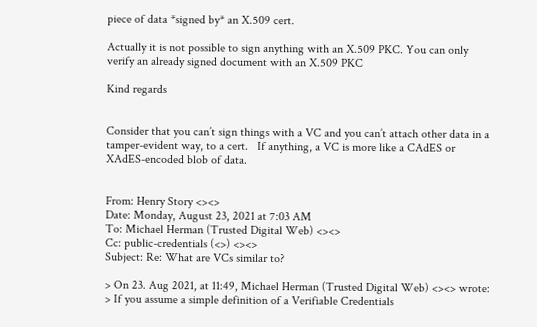piece of data *signed by* an X.509 cert.

Actually it is not possible to sign anything with an X.509 PKC. You can only verify an already signed document with an X.509 PKC

Kind regards


Consider that you can’t sign things with a VC and you can’t attach other data in a tamper-evident way, to a cert.   If anything, a VC is more like a CAdES or XAdES-encoded blob of data.


From: Henry Story <><>
Date: Monday, August 23, 2021 at 7:03 AM
To: Michael Herman (Trusted Digital Web) <><>
Cc: public-credentials (<>) <><>
Subject: Re: What are VCs similar to?

> On 23. Aug 2021, at 11:49, Michael Herman (Trusted Digital Web) <><> wrote:
> If you assume a simple definition of a Verifiable Credentials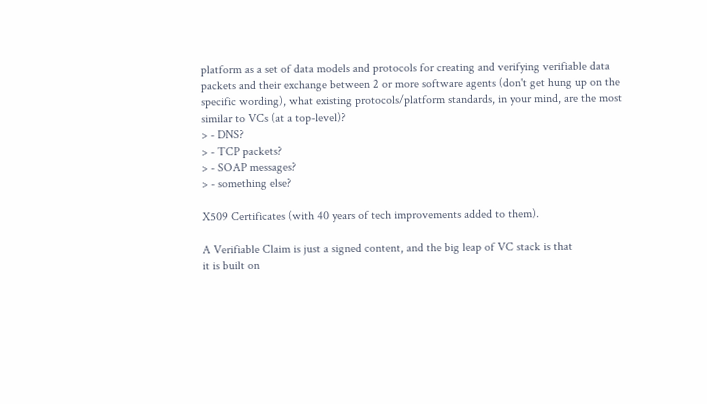platform as a set of data models and protocols for creating and verifying verifiable data packets and their exchange between 2 or more software agents (don't get hung up on the specific wording), what existing protocols/platform standards, in your mind, are the most similar to VCs (at a top-level)?
> - DNS?
> - TCP packets?
> - SOAP messages?
> - something else?

X509 Certificates (with 40 years of tech improvements added to them).

A Verifiable Claim is just a signed content, and the big leap of VC stack is that
it is built on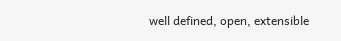well defined, open, extensible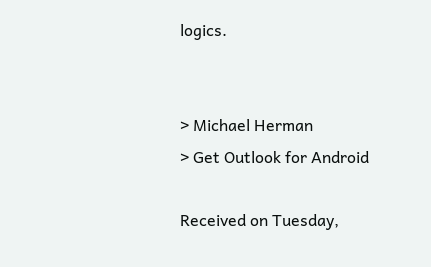logics.


> Michael Herman
> Get Outlook for Android

Received on Tuesday,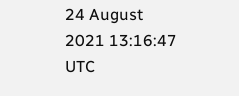24 August 2021 13:16:47 UTC